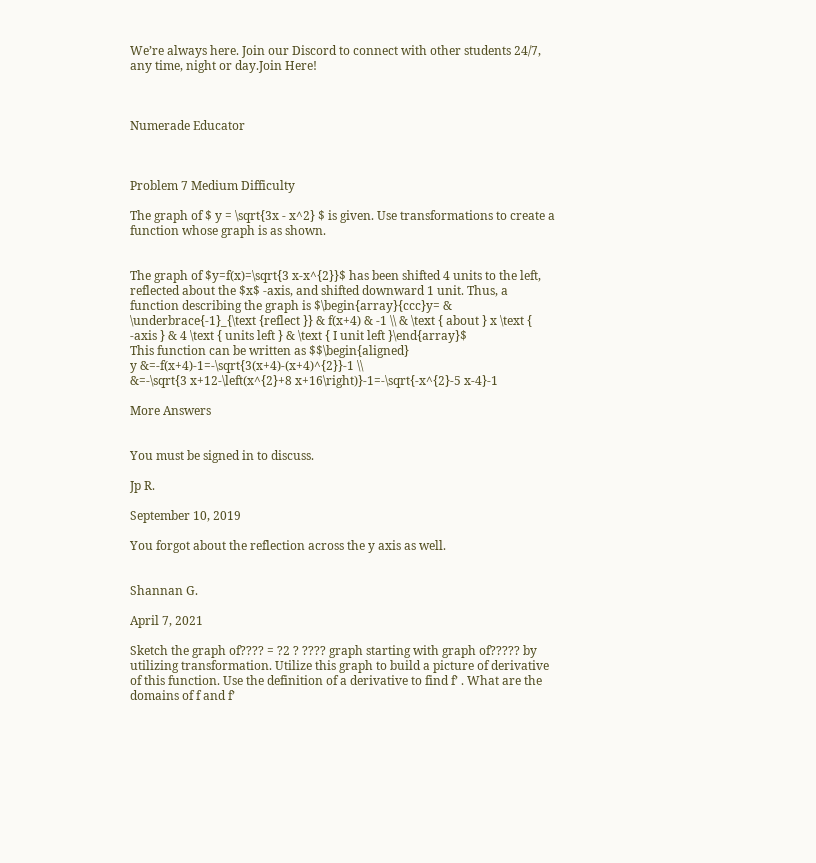We’re always here. Join our Discord to connect with other students 24/7, any time, night or day.Join Here!



Numerade Educator



Problem 7 Medium Difficulty

The graph of $ y = \sqrt{3x - x^2} $ is given. Use transformations to create a function whose graph is as shown.


The graph of $y=f(x)=\sqrt{3 x-x^{2}}$ has been shifted 4 units to the left, reflected about the $x$ -axis, and shifted downward 1 unit. Thus, a function describing the graph is $\begin{array}{ccc}y= & \underbrace{-1}_{\text {reflect }} & f(x+4) & -1 \\ & \text { about } x \text { -axis } & 4 \text { units left } & \text { I unit left }\end{array}$
This function can be written as $$\begin{aligned}
y &=-f(x+4)-1=-\sqrt{3(x+4)-(x+4)^{2}}-1 \\
&=-\sqrt{3 x+12-\left(x^{2}+8 x+16\right)}-1=-\sqrt{-x^{2}-5 x-4}-1

More Answers


You must be signed in to discuss.

Jp R.

September 10, 2019

You forgot about the reflection across the y axis as well.


Shannan G.

April 7, 2021

Sketch the graph of???? = ?2 ? ???? graph starting with graph of????? by utilizing transformation. Utilize this graph to build a picture of derivative of this function. Use the definition of a derivative to find f’ . What are the domains of f and f’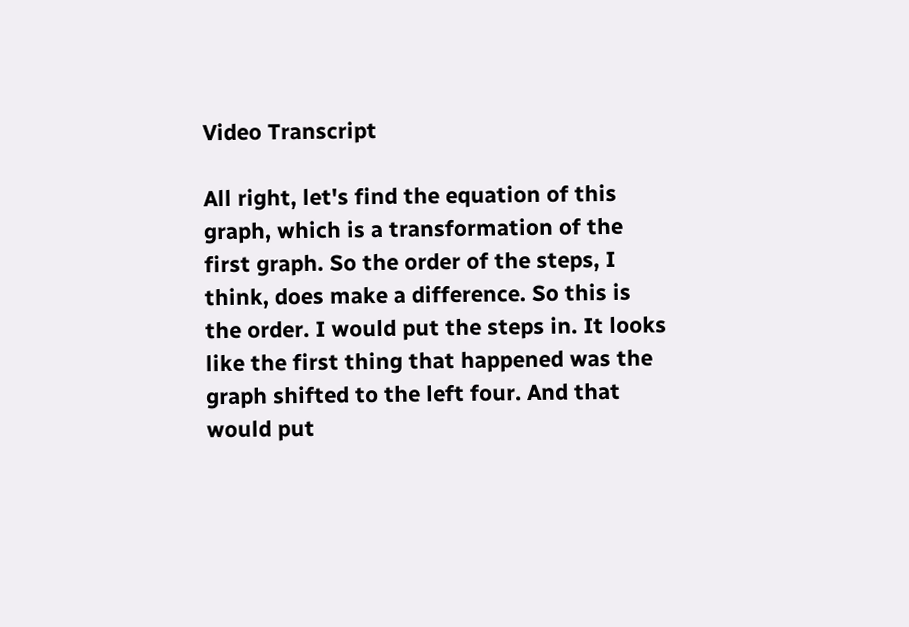Video Transcript

All right, let's find the equation of this graph, which is a transformation of the first graph. So the order of the steps, I think, does make a difference. So this is the order. I would put the steps in. It looks like the first thing that happened was the graph shifted to the left four. And that would put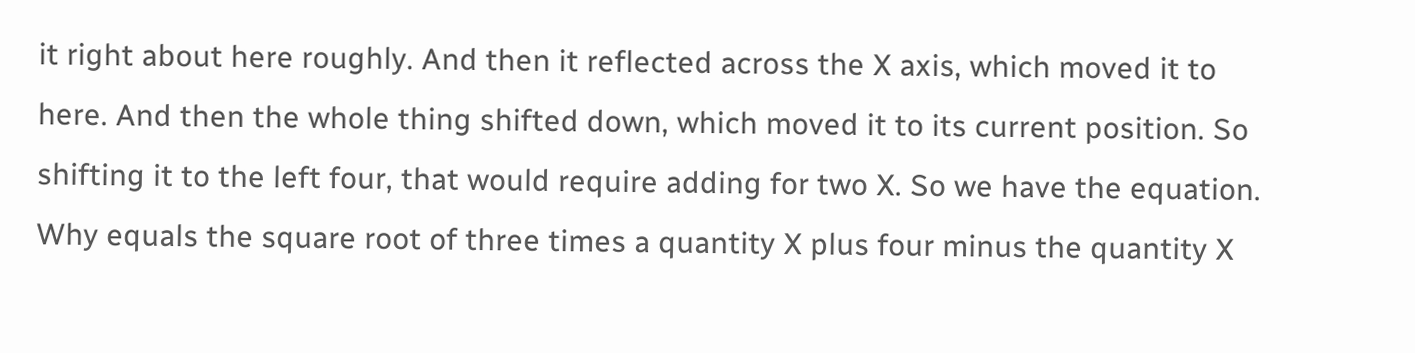it right about here roughly. And then it reflected across the X axis, which moved it to here. And then the whole thing shifted down, which moved it to its current position. So shifting it to the left four, that would require adding for two X. So we have the equation. Why equals the square root of three times a quantity X plus four minus the quantity X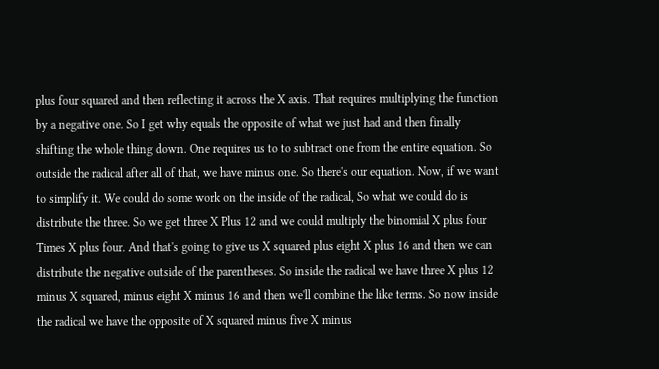plus four squared and then reflecting it across the X axis. That requires multiplying the function by a negative one. So I get why equals the opposite of what we just had and then finally shifting the whole thing down. One requires us to to subtract one from the entire equation. So outside the radical after all of that, we have minus one. So there's our equation. Now, if we want to simplify it. We could do some work on the inside of the radical, So what we could do is distribute the three. So we get three X Plus 12 and we could multiply the binomial X plus four Times X plus four. And that's going to give us X squared plus eight X plus 16 and then we can distribute the negative outside of the parentheses. So inside the radical we have three X plus 12 minus X squared, minus eight X minus 16 and then we'll combine the like terms. So now inside the radical we have the opposite of X squared minus five X minus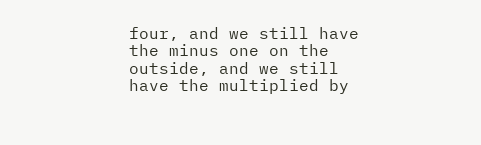four, and we still have the minus one on the outside, and we still have the multiplied by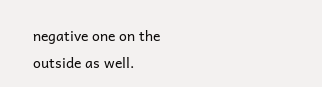negative one on the outside as well.